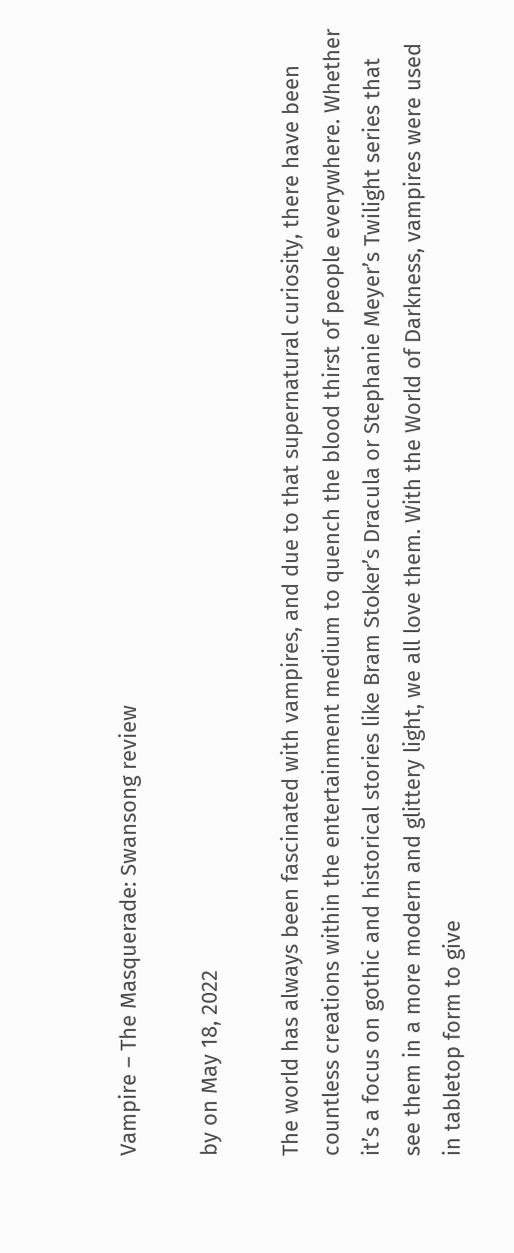Vampire – The Masquerade: Swansong review

by on May 18, 2022

The world has always been fascinated with vampires, and due to that supernatural curiosity, there have been countless creations within the entertainment medium to quench the blood thirst of people everywhere. Whether it’s a focus on gothic and historical stories like Bram Stoker’s Dracula or Stephanie Meyer’s Twilight series that see them in a more modern and glittery light, we all love them. With the World of Darkness, vampires were used in tabletop form to give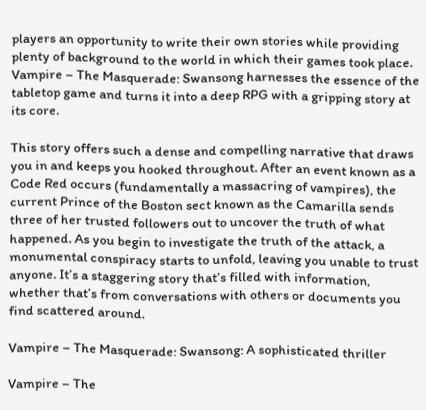players an opportunity to write their own stories while providing plenty of background to the world in which their games took place. Vampire – The Masquerade: Swansong harnesses the essence of the tabletop game and turns it into a deep RPG with a gripping story at its core.

This story offers such a dense and compelling narrative that draws you in and keeps you hooked throughout. After an event known as a Code Red occurs (fundamentally a massacring of vampires), the current Prince of the Boston sect known as the Camarilla sends three of her trusted followers out to uncover the truth of what happened. As you begin to investigate the truth of the attack, a monumental conspiracy starts to unfold, leaving you unable to trust anyone. It’s a staggering story that’s filled with information, whether that’s from conversations with others or documents you find scattered around.

Vampire – The Masquerade: Swansong: A sophisticated thriller

Vampire – The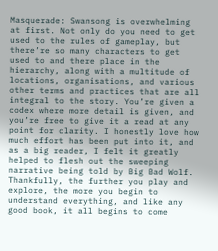Masquerade: Swansong is overwhelming at first. Not only do you need to get used to the rules of gameplay, but there’re so many characters to get used to and there place in the hierarchy, along with a multitude of locations, organisations, and various other terms and practices that are all integral to the story. You’re given a codex where more detail is given, and you’re free to give it a read at any point for clarity. I honestly love how much effort has been put into it, and as a big reader, I felt it greatly helped to flesh out the sweeping narrative being told by Big Bad Wolf. Thankfully, the further you play and explore, the more you begin to understand everything, and like any good book, it all begins to come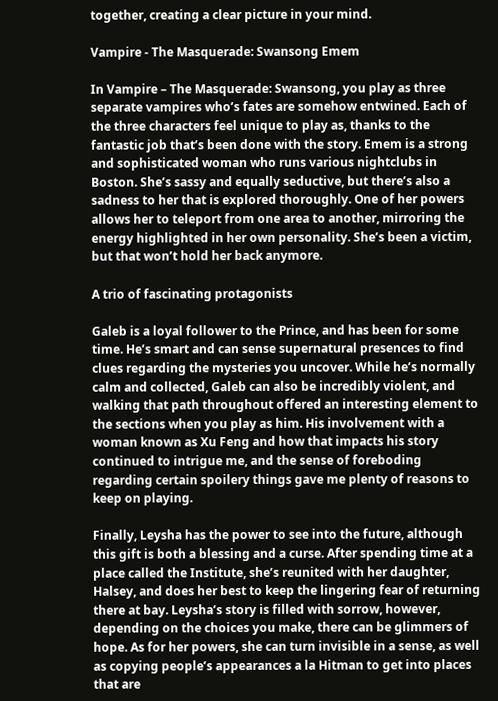together, creating a clear picture in your mind.

Vampire - The Masquerade: Swansong Emem

In Vampire – The Masquerade: Swansong, you play as three separate vampires who’s fates are somehow entwined. Each of the three characters feel unique to play as, thanks to the fantastic job that’s been done with the story. Emem is a strong and sophisticated woman who runs various nightclubs in Boston. She’s sassy and equally seductive, but there’s also a sadness to her that is explored thoroughly. One of her powers allows her to teleport from one area to another, mirroring the energy highlighted in her own personality. She’s been a victim, but that won’t hold her back anymore.

A trio of fascinating protagonists

Galeb is a loyal follower to the Prince, and has been for some time. He’s smart and can sense supernatural presences to find clues regarding the mysteries you uncover. While he’s normally calm and collected, Galeb can also be incredibly violent, and walking that path throughout offered an interesting element to the sections when you play as him. His involvement with a woman known as Xu Feng and how that impacts his story continued to intrigue me, and the sense of foreboding regarding certain spoilery things gave me plenty of reasons to keep on playing.

Finally, Leysha has the power to see into the future, although this gift is both a blessing and a curse. After spending time at a place called the Institute, she’s reunited with her daughter, Halsey, and does her best to keep the lingering fear of returning there at bay. Leysha’s story is filled with sorrow, however, depending on the choices you make, there can be glimmers of hope. As for her powers, she can turn invisible in a sense, as well as copying people’s appearances a la Hitman to get into places that are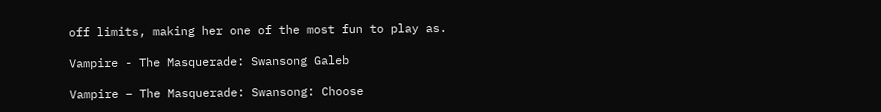off limits, making her one of the most fun to play as.

Vampire - The Masquerade: Swansong Galeb

Vampire – The Masquerade: Swansong: Choose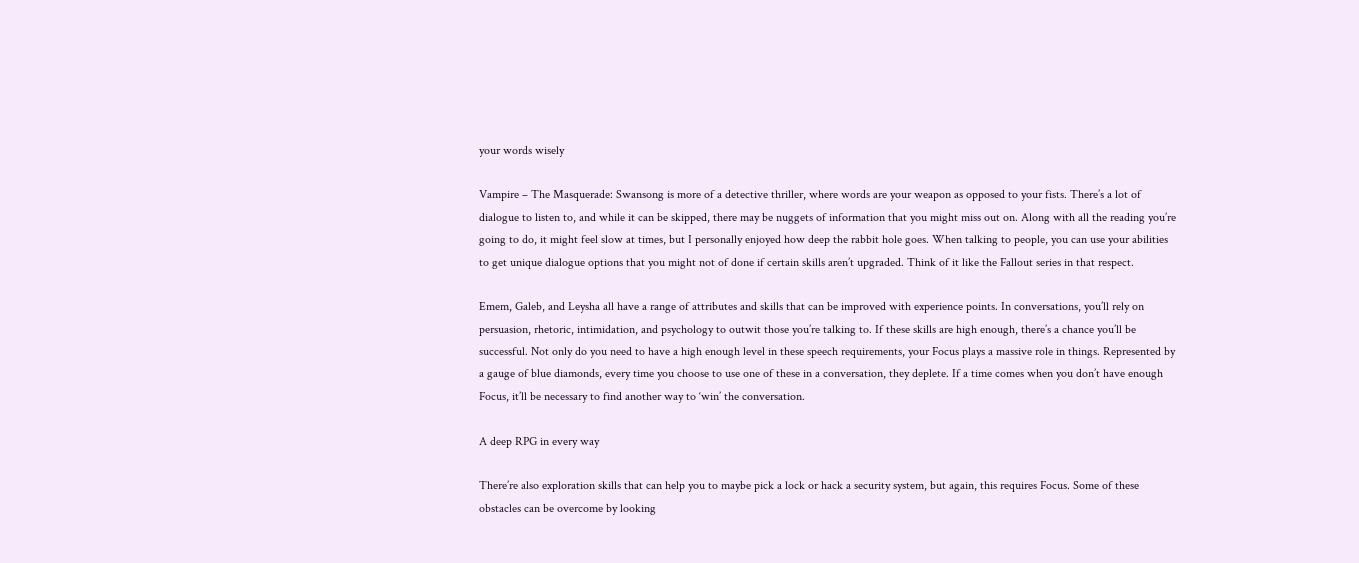your words wisely

Vampire – The Masquerade: Swansong is more of a detective thriller, where words are your weapon as opposed to your fists. There’s a lot of dialogue to listen to, and while it can be skipped, there may be nuggets of information that you might miss out on. Along with all the reading you’re going to do, it might feel slow at times, but I personally enjoyed how deep the rabbit hole goes. When talking to people, you can use your abilities to get unique dialogue options that you might not of done if certain skills aren’t upgraded. Think of it like the Fallout series in that respect.

Emem, Galeb, and Leysha all have a range of attributes and skills that can be improved with experience points. In conversations, you’ll rely on persuasion, rhetoric, intimidation, and psychology to outwit those you’re talking to. If these skills are high enough, there’s a chance you’ll be successful. Not only do you need to have a high enough level in these speech requirements, your Focus plays a massive role in things. Represented by a gauge of blue diamonds, every time you choose to use one of these in a conversation, they deplete. If a time comes when you don’t have enough Focus, it’ll be necessary to find another way to ‘win’ the conversation.

A deep RPG in every way

There’re also exploration skills that can help you to maybe pick a lock or hack a security system, but again, this requires Focus. Some of these obstacles can be overcome by looking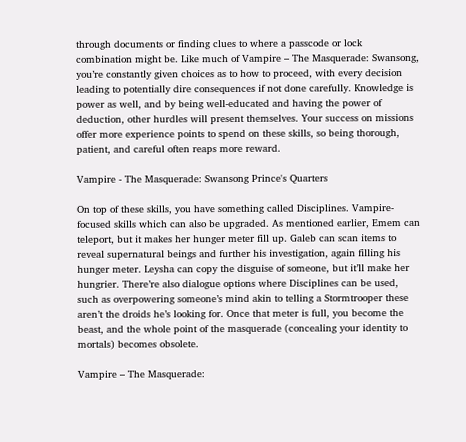through documents or finding clues to where a passcode or lock combination might be. Like much of Vampire – The Masquerade: Swansong, you’re constantly given choices as to how to proceed, with every decision leading to potentially dire consequences if not done carefully. Knowledge is power as well, and by being well-educated and having the power of deduction, other hurdles will present themselves. Your success on missions offer more experience points to spend on these skills, so being thorough, patient, and careful often reaps more reward.

Vampire - The Masquerade: Swansong Prince's Quarters

On top of these skills, you have something called Disciplines. Vampire-focused skills which can also be upgraded. As mentioned earlier, Emem can teleport, but it makes her hunger meter fill up. Galeb can scan items to reveal supernatural beings and further his investigation, again filling his hunger meter. Leysha can copy the disguise of someone, but it’ll make her hungrier. There’re also dialogue options where Disciplines can be used, such as overpowering someone’s mind akin to telling a Stormtrooper these aren’t the droids he’s looking for. Once that meter is full, you become the beast, and the whole point of the masquerade (concealing your identity to mortals) becomes obsolete.

Vampire – The Masquerade: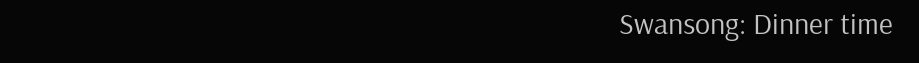Swansong: Dinner time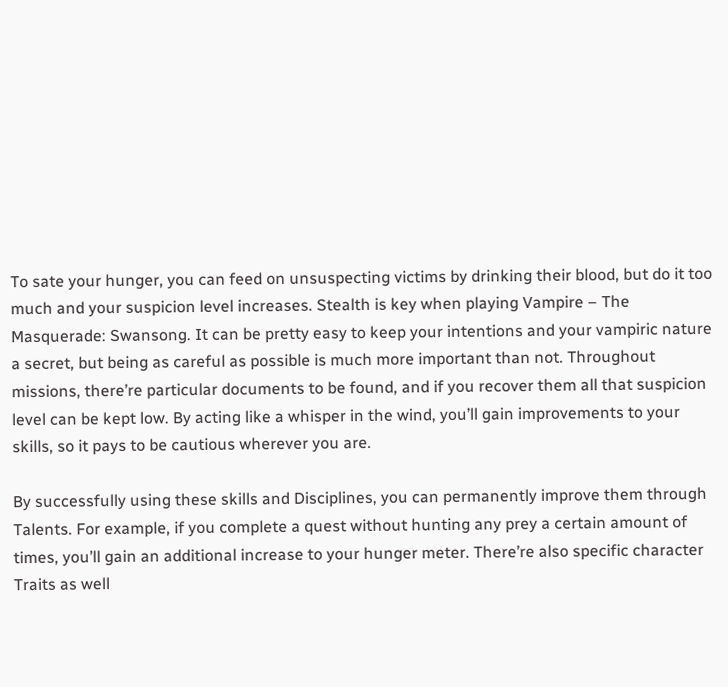To sate your hunger, you can feed on unsuspecting victims by drinking their blood, but do it too much and your suspicion level increases. Stealth is key when playing Vampire – The Masquerade: Swansong. It can be pretty easy to keep your intentions and your vampiric nature a secret, but being as careful as possible is much more important than not. Throughout missions, there’re particular documents to be found, and if you recover them all that suspicion level can be kept low. By acting like a whisper in the wind, you’ll gain improvements to your skills, so it pays to be cautious wherever you are.

By successfully using these skills and Disciplines, you can permanently improve them through Talents. For example, if you complete a quest without hunting any prey a certain amount of times, you’ll gain an additional increase to your hunger meter. There’re also specific character Traits as well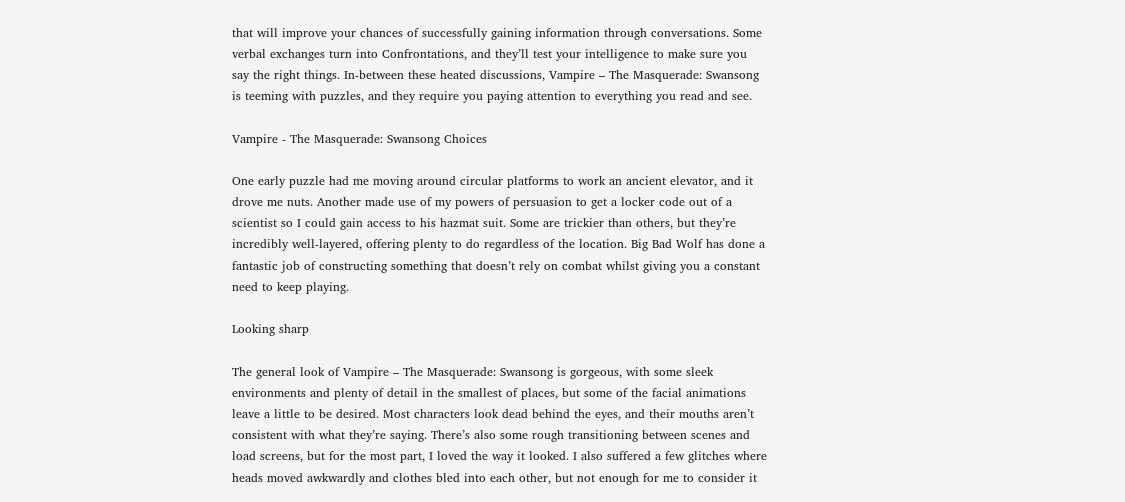that will improve your chances of successfully gaining information through conversations. Some verbal exchanges turn into Confrontations, and they’ll test your intelligence to make sure you say the right things. In-between these heated discussions, Vampire – The Masquerade: Swansong is teeming with puzzles, and they require you paying attention to everything you read and see.

Vampire - The Masquerade: Swansong Choices

One early puzzle had me moving around circular platforms to work an ancient elevator, and it drove me nuts. Another made use of my powers of persuasion to get a locker code out of a scientist so I could gain access to his hazmat suit. Some are trickier than others, but they’re incredibly well-layered, offering plenty to do regardless of the location. Big Bad Wolf has done a fantastic job of constructing something that doesn’t rely on combat whilst giving you a constant need to keep playing.

Looking sharp

The general look of Vampire – The Masquerade: Swansong is gorgeous, with some sleek environments and plenty of detail in the smallest of places, but some of the facial animations leave a little to be desired. Most characters look dead behind the eyes, and their mouths aren’t consistent with what they’re saying. There’s also some rough transitioning between scenes and load screens, but for the most part, I loved the way it looked. I also suffered a few glitches where heads moved awkwardly and clothes bled into each other, but not enough for me to consider it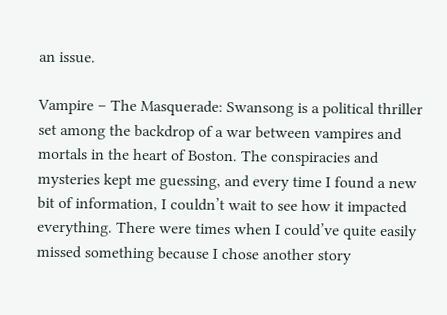an issue.

Vampire – The Masquerade: Swansong is a political thriller set among the backdrop of a war between vampires and mortals in the heart of Boston. The conspiracies and mysteries kept me guessing, and every time I found a new bit of information, I couldn’t wait to see how it impacted everything. There were times when I could’ve quite easily missed something because I chose another story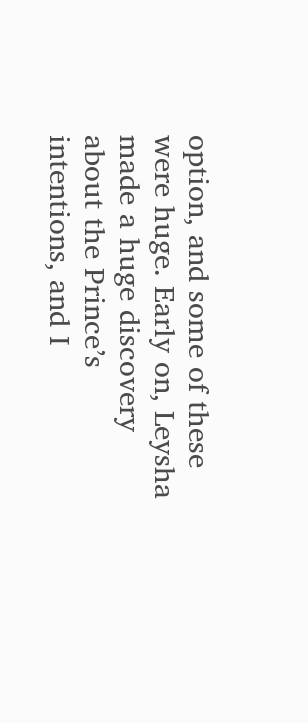option, and some of these were huge. Early on, Leysha made a huge discovery about the Prince’s intentions, and I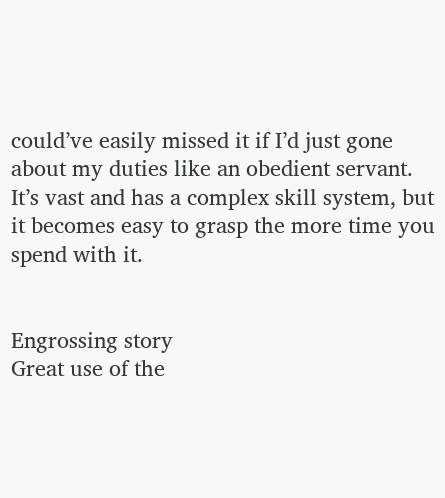could’ve easily missed it if I’d just gone about my duties like an obedient servant. It’s vast and has a complex skill system, but it becomes easy to grasp the more time you spend with it.


Engrossing story
Great use of the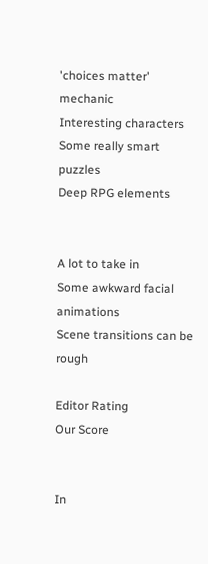'choices matter' mechanic
Interesting characters
Some really smart puzzles
Deep RPG elements


A lot to take in
Some awkward facial animations
Scene transitions can be rough

Editor Rating
Our Score


In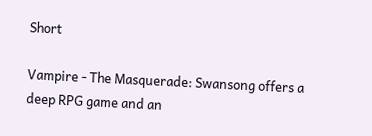Short

Vampire - The Masquerade: Swansong offers a deep RPG game and an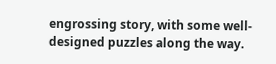engrossing story, with some well-designed puzzles along the way.